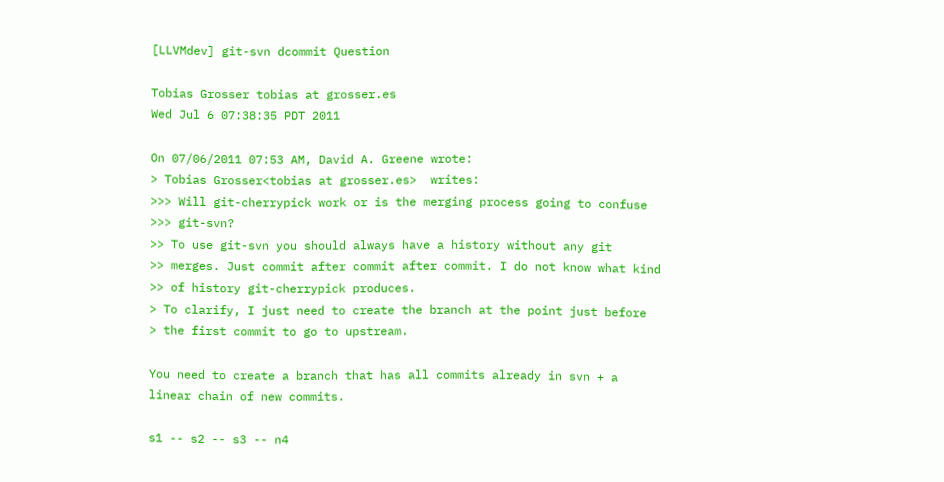[LLVMdev] git-svn dcommit Question

Tobias Grosser tobias at grosser.es
Wed Jul 6 07:38:35 PDT 2011

On 07/06/2011 07:53 AM, David A. Greene wrote:
> Tobias Grosser<tobias at grosser.es>  writes:
>>> Will git-cherrypick work or is the merging process going to confuse
>>> git-svn?
>> To use git-svn you should always have a history without any git
>> merges. Just commit after commit after commit. I do not know what kind
>> of history git-cherrypick produces.
> To clarify, I just need to create the branch at the point just before
> the first commit to go to upstream.

You need to create a branch that has all commits already in svn + a
linear chain of new commits.

s1 -- s2 -- s3 -- n4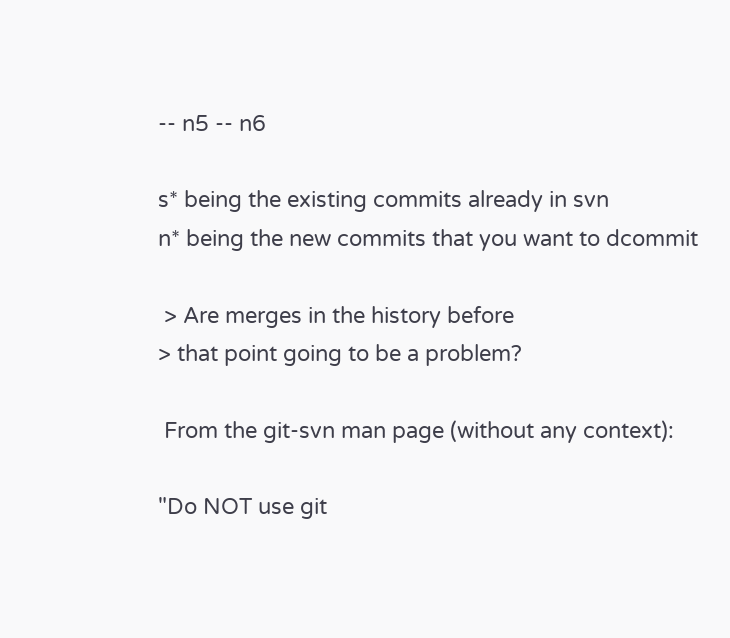-- n5 -- n6

s* being the existing commits already in svn
n* being the new commits that you want to dcommit

 > Are merges in the history before
> that point going to be a problem?

 From the git-svn man page (without any context):

"Do NOT use git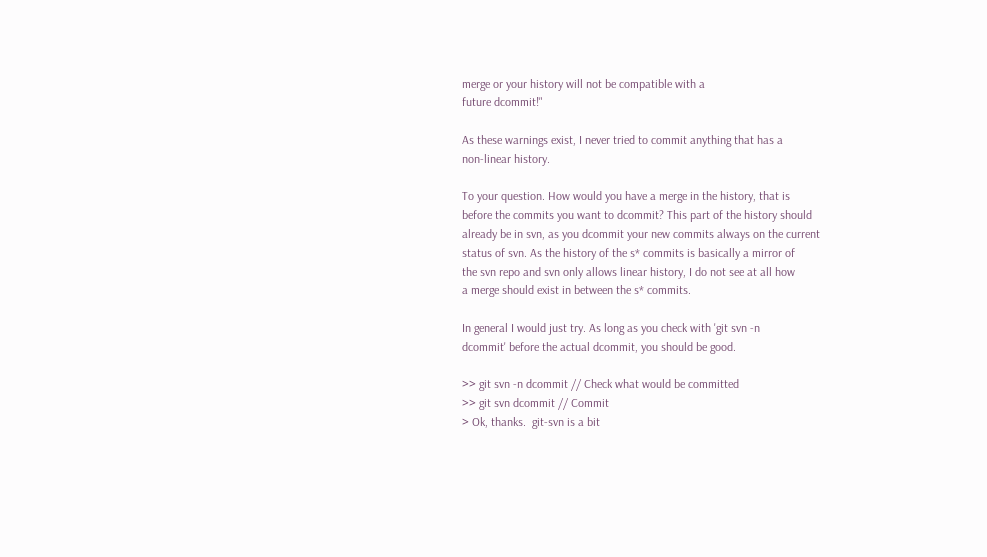merge or your history will not be compatible with a
future dcommit!"

As these warnings exist, I never tried to commit anything that has a
non-linear history.

To your question. How would you have a merge in the history, that is
before the commits you want to dcommit? This part of the history should
already be in svn, as you dcommit your new commits always on the current
status of svn. As the history of the s* commits is basically a mirror of
the svn repo and svn only allows linear history, I do not see at all how
a merge should exist in between the s* commits.

In general I would just try. As long as you check with 'git svn -n
dcommit' before the actual dcommit, you should be good.

>> git svn -n dcommit // Check what would be committed
>> git svn dcommit // Commit
> Ok, thanks.  git-svn is a bit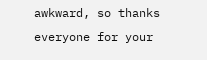awkward, so thanks everyone for your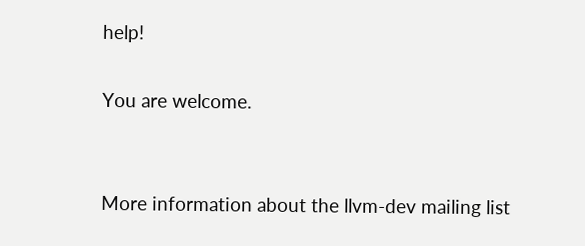help!

You are welcome.


More information about the llvm-dev mailing list